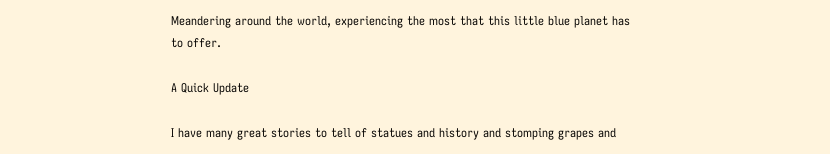Meandering around the world, experiencing the most that this little blue planet has to offer.

A Quick Update

I have many great stories to tell of statues and history and stomping grapes and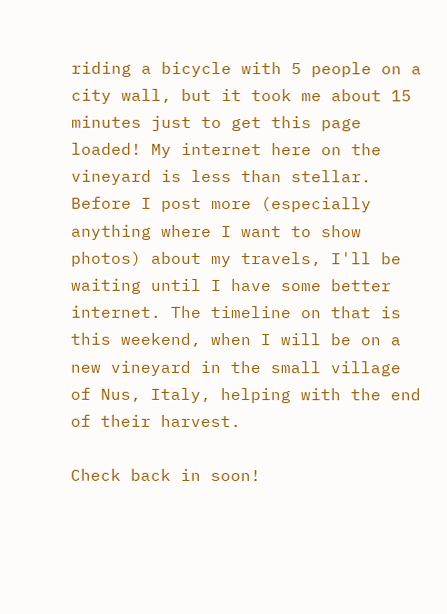riding a bicycle with 5 people on a city wall, but it took me about 15 minutes just to get this page loaded! My internet here on the vineyard is less than stellar. Before I post more (especially anything where I want to show photos) about my travels, I'll be waiting until I have some better internet. The timeline on that is this weekend, when I will be on a new vineyard in the small village of Nus, Italy, helping with the end of their harvest.

Check back in soon!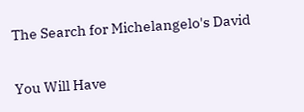The Search for Michelangelo's David

You Will Have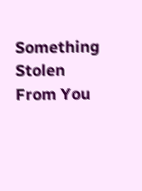Something Stolen From You